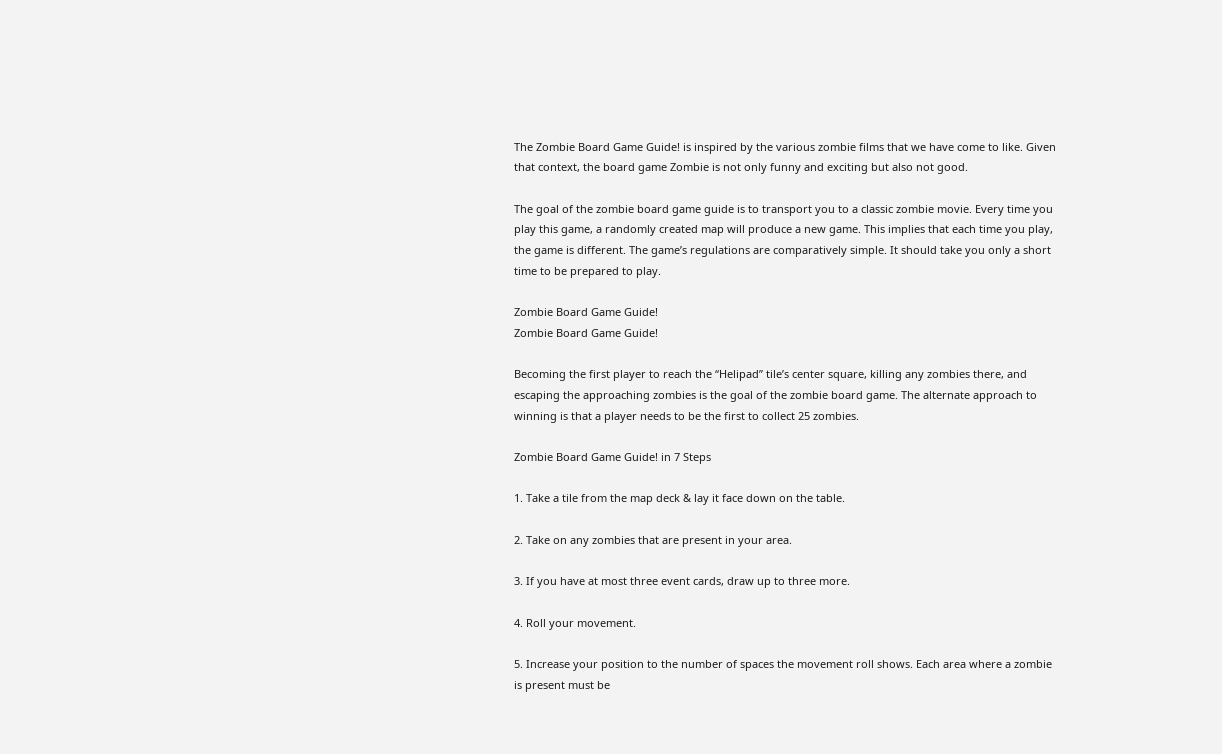The Zombie Board Game Guide! is inspired by the various zombie films that we have come to like. Given that context, the board game Zombie is not only funny and exciting but also not good.

The goal of the zombie board game guide is to transport you to a classic zombie movie. Every time you play this game, a randomly created map will produce a new game. This implies that each time you play, the game is different. The game’s regulations are comparatively simple. It should take you only a short time to be prepared to play.

Zombie Board Game Guide!
Zombie Board Game Guide!

Becoming the first player to reach the “Helipad” tile’s center square, killing any zombies there, and escaping the approaching zombies is the goal of the zombie board game. The alternate approach to winning is that a player needs to be the first to collect 25 zombies.

Zombie Board Game Guide! in 7 Steps

1. Take a tile from the map deck & lay it face down on the table.

2. Take on any zombies that are present in your area.

3. If you have at most three event cards, draw up to three more.

4. Roll your movement.

5. Increase your position to the number of spaces the movement roll shows. Each area where a zombie is present must be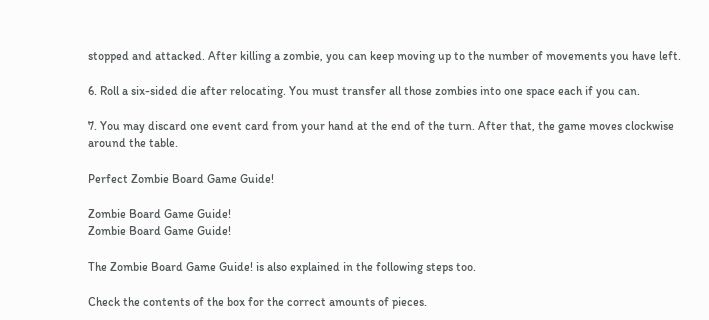stopped and attacked. After killing a zombie, you can keep moving up to the number of movements you have left.

6. Roll a six-sided die after relocating. You must transfer all those zombies into one space each if you can.

7. You may discard one event card from your hand at the end of the turn. After that, the game moves clockwise around the table.

Perfect Zombie Board Game Guide!

Zombie Board Game Guide!
Zombie Board Game Guide!

The Zombie Board Game Guide! is also explained in the following steps too.

Check the contents of the box for the correct amounts of pieces.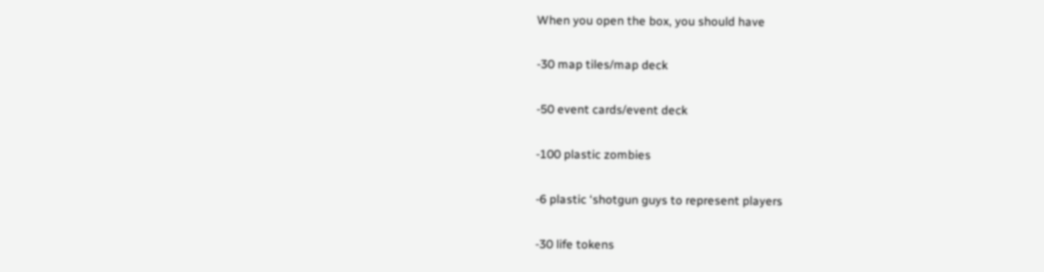When you open the box, you should have

-30 map tiles/map deck

-50 event cards/event deck

-100 plastic zombies

-6 plastic ‘shotgun guys to represent players

-30 life tokens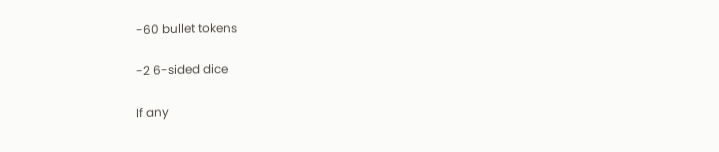-60 bullet tokens

-2 6-sided dice

If any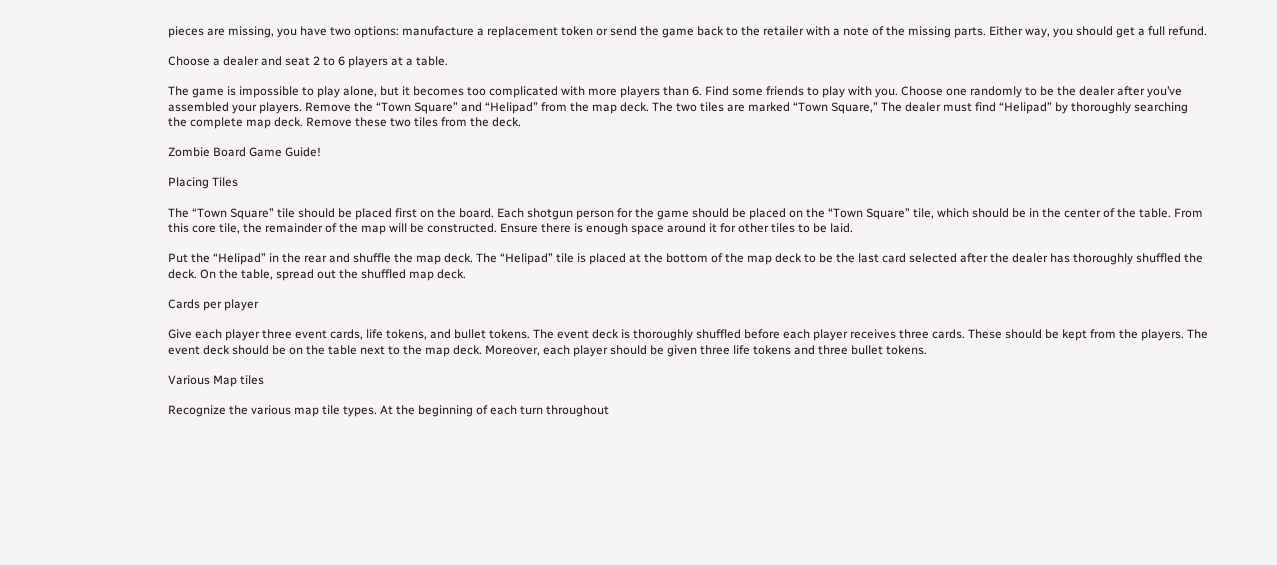pieces are missing, you have two options: manufacture a replacement token or send the game back to the retailer with a note of the missing parts. Either way, you should get a full refund.

Choose a dealer and seat 2 to 6 players at a table.

The game is impossible to play alone, but it becomes too complicated with more players than 6. Find some friends to play with you. Choose one randomly to be the dealer after you’ve assembled your players. Remove the “Town Square” and “Helipad” from the map deck. The two tiles are marked “Town Square,” The dealer must find “Helipad” by thoroughly searching the complete map deck. Remove these two tiles from the deck.

Zombie Board Game Guide!

Placing Tiles

The “Town Square” tile should be placed first on the board. Each shotgun person for the game should be placed on the “Town Square” tile, which should be in the center of the table. From this core tile, the remainder of the map will be constructed. Ensure there is enough space around it for other tiles to be laid.

Put the “Helipad” in the rear and shuffle the map deck. The “Helipad” tile is placed at the bottom of the map deck to be the last card selected after the dealer has thoroughly shuffled the deck. On the table, spread out the shuffled map deck.

Cards per player

Give each player three event cards, life tokens, and bullet tokens. The event deck is thoroughly shuffled before each player receives three cards. These should be kept from the players. The event deck should be on the table next to the map deck. Moreover, each player should be given three life tokens and three bullet tokens.

Various Map tiles

Recognize the various map tile types. At the beginning of each turn throughout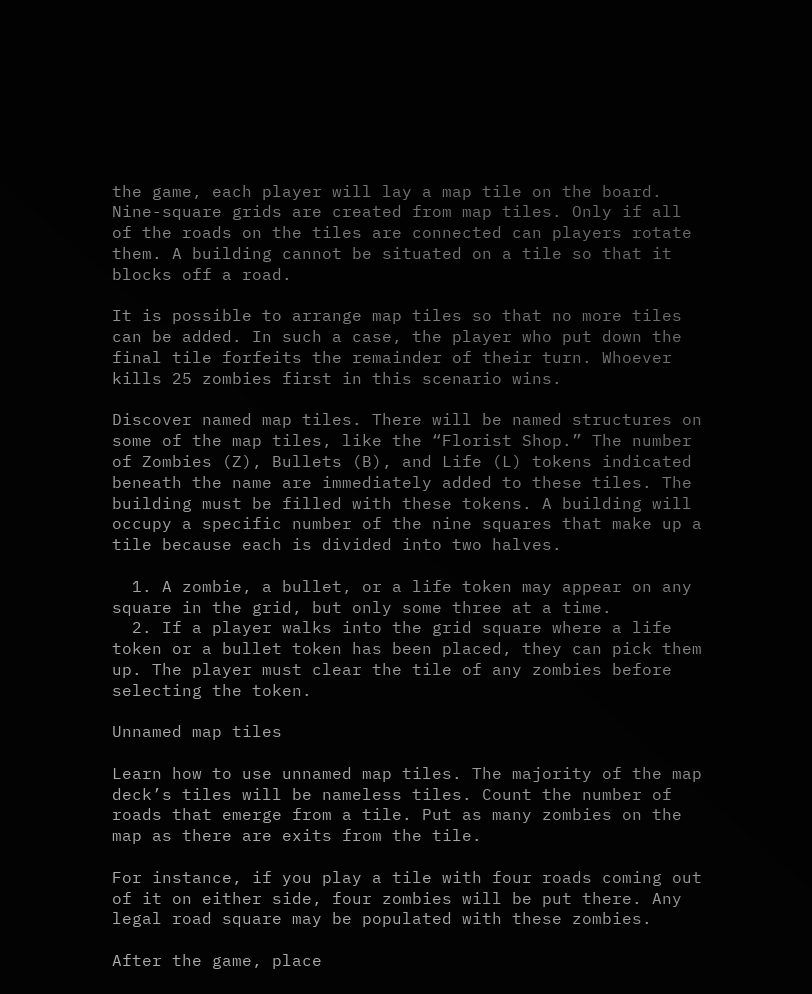the game, each player will lay a map tile on the board. Nine-square grids are created from map tiles. Only if all of the roads on the tiles are connected can players rotate them. A building cannot be situated on a tile so that it blocks off a road.

It is possible to arrange map tiles so that no more tiles can be added. In such a case, the player who put down the final tile forfeits the remainder of their turn. Whoever kills 25 zombies first in this scenario wins.

Discover named map tiles. There will be named structures on some of the map tiles, like the “Florist Shop.” The number of Zombies (Z), Bullets (B), and Life (L) tokens indicated beneath the name are immediately added to these tiles. The building must be filled with these tokens. A building will occupy a specific number of the nine squares that make up a tile because each is divided into two halves.

  1. A zombie, a bullet, or a life token may appear on any square in the grid, but only some three at a time.
  2. If a player walks into the grid square where a life token or a bullet token has been placed, they can pick them up. The player must clear the tile of any zombies before selecting the token.

Unnamed map tiles

Learn how to use unnamed map tiles. The majority of the map deck’s tiles will be nameless tiles. Count the number of roads that emerge from a tile. Put as many zombies on the map as there are exits from the tile.

For instance, if you play a tile with four roads coming out of it on either side, four zombies will be put there. Any legal road square may be populated with these zombies.

After the game, place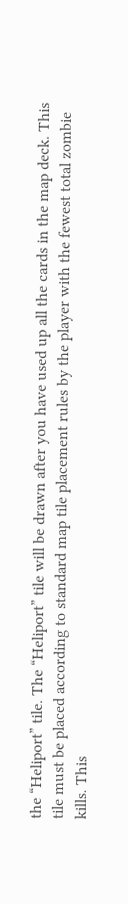the “Heliport” tile. The “Heliport” tile will be drawn after you have used up all the cards in the map deck. This tile must be placed according to standard map tile placement rules by the player with the fewest total zombie kills. This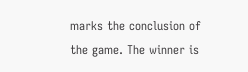marks the conclusion of the game. The winner is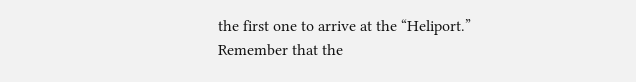the first one to arrive at the “Heliport.” Remember that the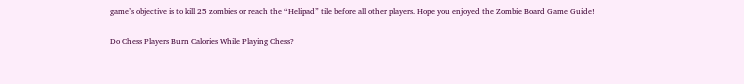game’s objective is to kill 25 zombies or reach the “Helipad” tile before all other players. Hope you enjoyed the Zombie Board Game Guide!


Do Chess Players Burn Calories While Playing Chess?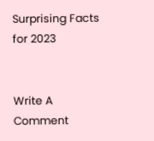Surprising Facts for 2023


Write A Comment